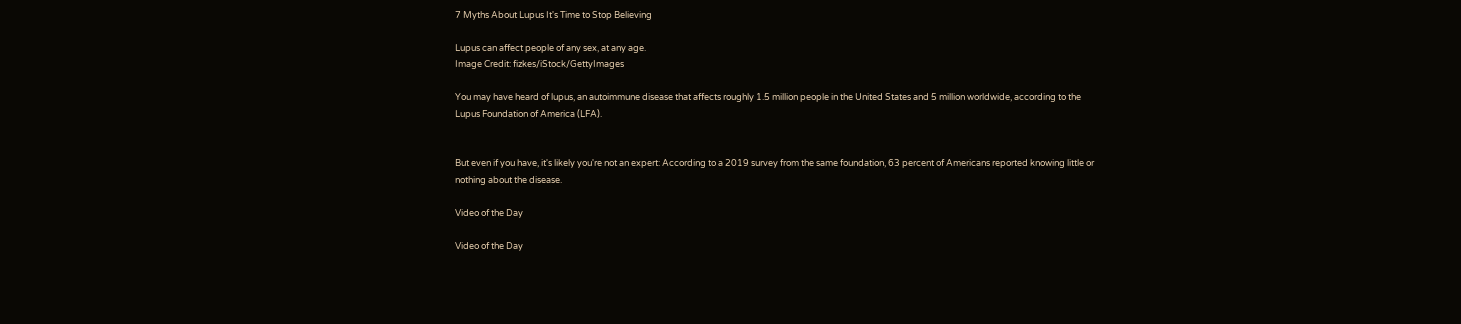7 Myths About Lupus It's Time to Stop Believing

Lupus can affect people of any sex, at any age.
Image Credit: fizkes/iStock/GettyImages

You may have heard of lupus, an autoimmune disease that affects roughly 1.5 million people in the United States and 5 million worldwide, according to the Lupus Foundation of America (LFA).


But even if you have, it's likely you're not an expert: According to a 2019 survey from the same foundation, 63 percent of Americans reported knowing little or nothing about the disease.

Video of the Day

Video of the Day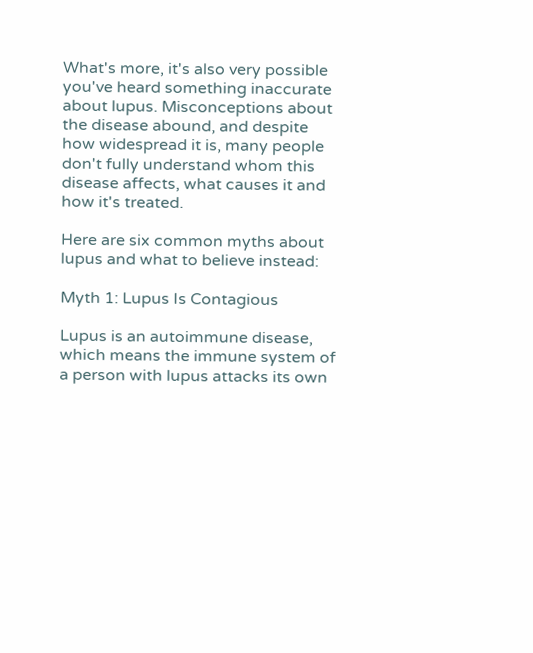What's more, it's also very possible you've heard something inaccurate about lupus. Misconceptions about the disease abound, and despite how widespread it is, many people don't fully understand whom this disease affects, what causes it and how it's treated.

Here are six common myths about lupus and what to believe instead:

Myth 1: Lupus Is Contagious

Lupus is an autoimmune disease, which means the immune system of a person with lupus attacks its own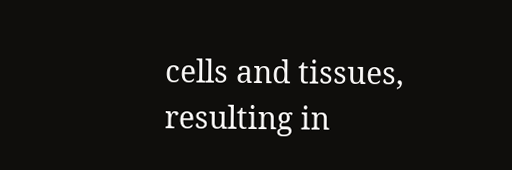cells and tissues, resulting in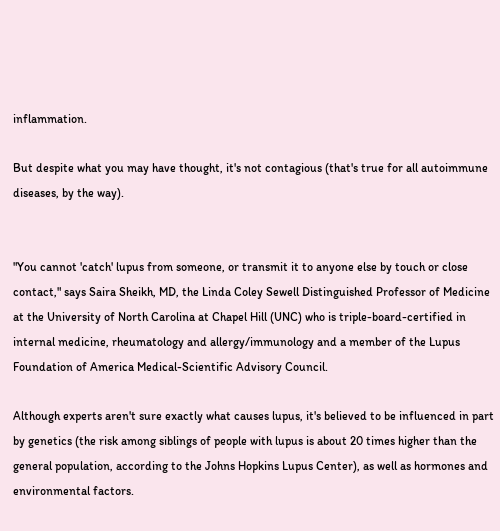inflammation.

But despite what you may have thought, it's not contagious (that's true for all autoimmune diseases, by the way).


"You cannot 'catch' lupus from someone, or transmit it to anyone else by touch or close contact," says Saira Sheikh, MD, the Linda Coley Sewell Distinguished Professor of Medicine at the University of North Carolina at Chapel Hill (UNC) who is triple-board-certified in internal medicine, rheumatology and allergy/immunology and a member of the Lupus Foundation of America Medical-Scientific Advisory Council.

Although experts aren't sure exactly what causes lupus, it's believed to be influenced in part by genetics (the risk among siblings of people with lupus is about 20 times higher than the general population, according to the Johns Hopkins Lupus Center), as well as hormones and environmental factors.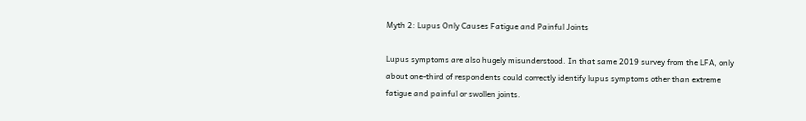Myth 2: Lupus Only Causes Fatigue and Painful Joints

Lupus symptoms are also hugely misunderstood. In that same 2019 survey from the LFA, only about one-third of respondents could correctly identify lupus symptoms other than extreme fatigue and painful or swollen joints.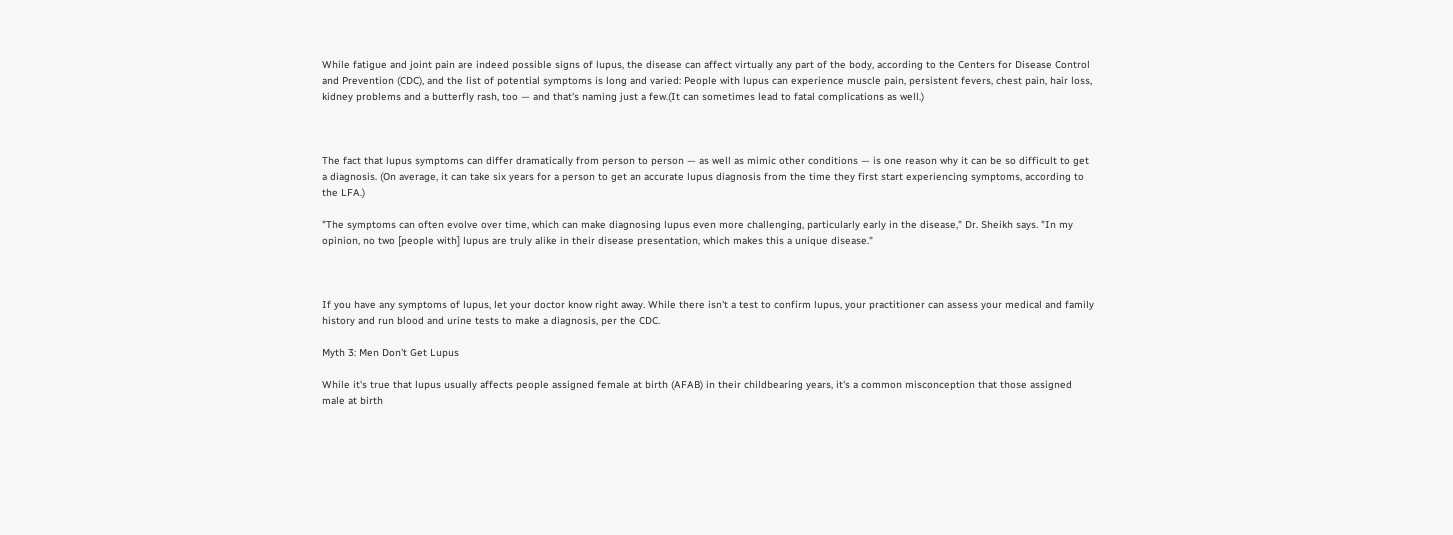While fatigue and joint pain are indeed possible signs of lupus, the disease can affect virtually any part of the body, according to the Centers for Disease Control and Prevention (CDC), and the list of potential symptoms is long and varied: People with lupus can experience muscle pain, persistent fevers, chest pain, hair loss, kidney problems and a butterfly rash, too — and that's naming just a few.(It can sometimes lead to fatal complications as well.)



The fact that lupus symptoms can differ dramatically from person to person — as well as mimic other conditions — is one reason why it can be so difficult to get a diagnosis. (On average, it can take six years for a person to get an accurate lupus diagnosis from the time they first start experiencing symptoms, according to the LFA.)

"The symptoms can often evolve over time, which can make diagnosing lupus even more challenging, particularly early in the disease," Dr. Sheikh says. "In my opinion, no two [people with] lupus are truly alike in their disease presentation, which makes this a unique disease."



If you have any symptoms of lupus, let your doctor know right away. While there isn't a test to confirm lupus, your practitioner can assess your medical and family history and run blood and urine tests to make a diagnosis, per the CDC.

Myth 3: Men Don't Get Lupus

While it's true that lupus usually affects people assigned female at birth (AFAB) in their childbearing years, it's a common misconception that those assigned male at birth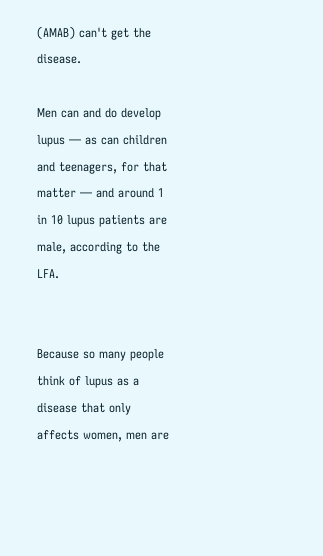(AMAB) can't get the disease.

Men can and do develop lupus — as can children and teenagers, for that matter — and around 1 in 10 lupus patients are male, according to the LFA.


Because so many people think of lupus as a disease that only affects women, men are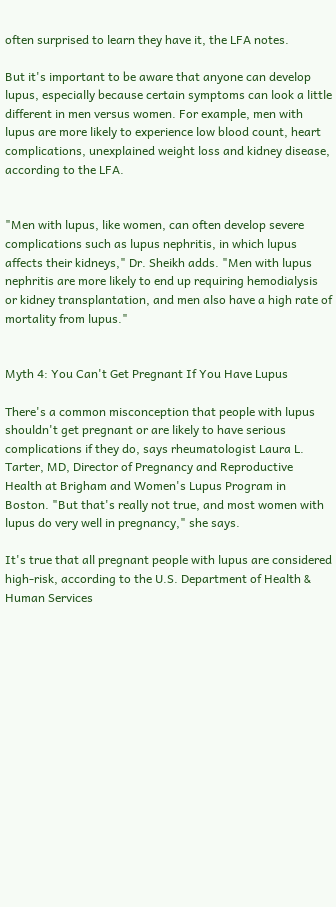often surprised to learn they have it, the LFA notes.

But it's important to be aware that anyone can develop lupus, especially because certain symptoms can look a little different in men versus women. For example, men with lupus are more likely to experience low blood count, heart complications, unexplained weight loss and kidney disease, according to the LFA.


"Men with lupus, like women, can often develop severe complications such as lupus nephritis, in which lupus affects their kidneys," Dr. Sheikh adds. "Men with lupus nephritis are more likely to end up requiring hemodialysis or kidney transplantation, and men also have a high rate of mortality from lupus."


Myth 4: You Can't Get Pregnant If You Have Lupus

There's a common misconception that people with lupus shouldn't get pregnant or are likely to have serious complications if they do, says rheumatologist Laura L. Tarter, MD, Director of Pregnancy and Reproductive Health at Brigham and Women's Lupus Program in Boston. "But that's really not true, and most women with lupus do very well in pregnancy," she says.

It's true that all pregnant people with lupus are considered high-risk, according to the U.S. Department of Health & Human Services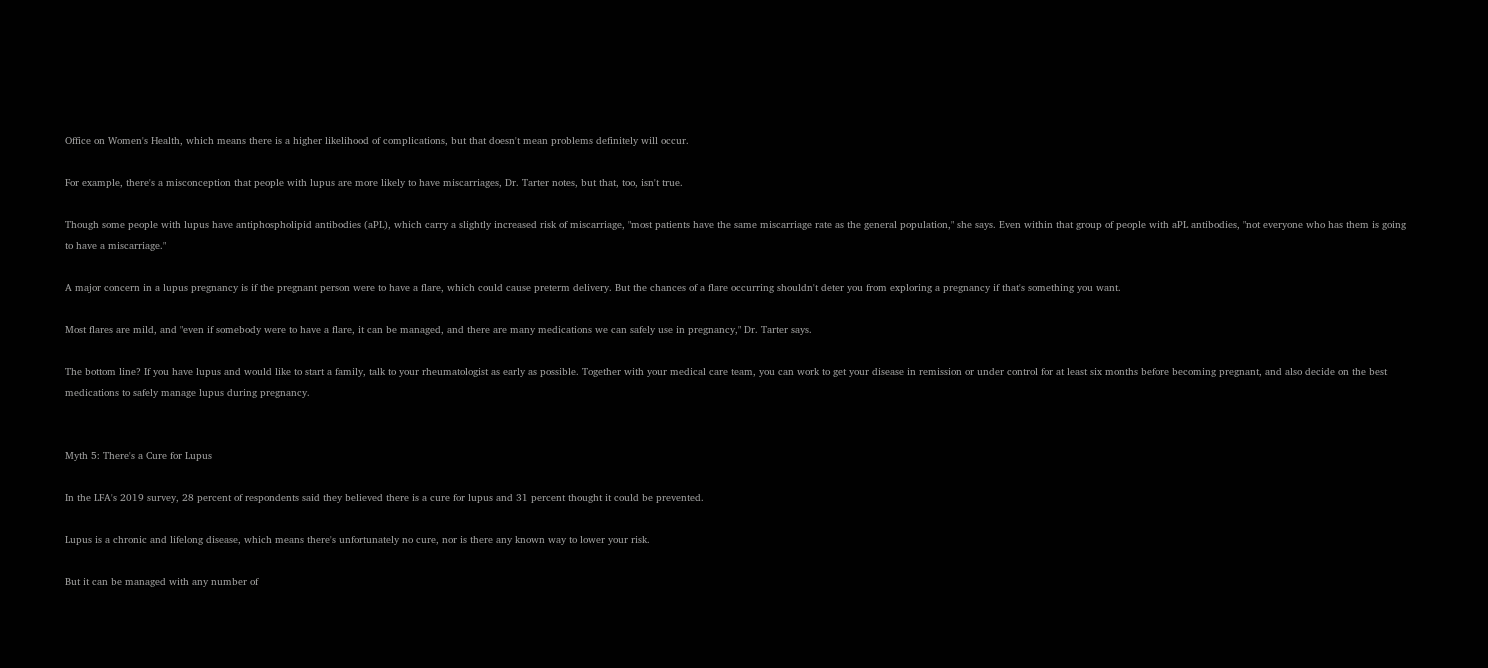Office on Women's Health, which means there is a higher likelihood of complications, but that doesn't mean problems definitely will occur.

For example, there's a misconception that people with lupus are more likely to have miscarriages, Dr. Tarter notes, but that, too, isn't true.

Though some people with lupus have antiphospholipid antibodies (aPL), which carry a slightly increased risk of miscarriage, "most patients have the same miscarriage rate as the general population," she says. Even within that group of people with aPL antibodies, "not everyone who has them is going to have a miscarriage."

A major concern in a lupus pregnancy is if the pregnant person were to have a flare, which could cause preterm delivery. But the chances of a flare occurring shouldn't deter you from exploring a pregnancy if that's something you want.

Most flares are mild, and "even if somebody were to have a flare, it can be managed, and there are many medications we can safely use in pregnancy," Dr. Tarter says.

The bottom line? If you have lupus and would like to start a family, talk to your rheumatologist as early as possible. Together with your medical care team, you can work to get your disease in remission or under control for at least six months before becoming pregnant, and also decide on the best medications to safely manage lupus during pregnancy.


Myth 5: There's a Cure for Lupus

In the LFA's 2019 survey, 28 percent of respondents said they believed there is a cure for lupus and 31 percent thought it could be prevented.

Lupus is a chronic and lifelong disease, which means there's unfortunately no cure, nor is there any known way to lower your risk.

But it can be managed with any number of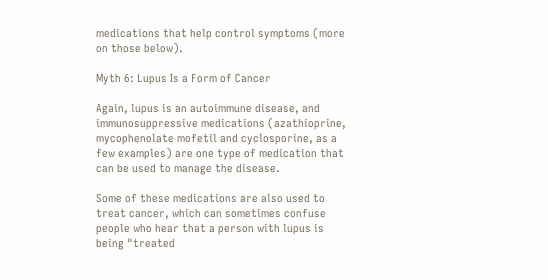medications that help control symptoms (more on those below).

Myth 6: Lupus Is a Form of Cancer

Again, lupus is an autoimmune disease, and immunosuppressive medications (azathioprine, mycophenolate mofetil and cyclosporine, as a few examples) are one type of medication that can be used to manage the disease.

Some of these medications are also used to treat cancer, which can sometimes confuse people who hear that a person with lupus is being "treated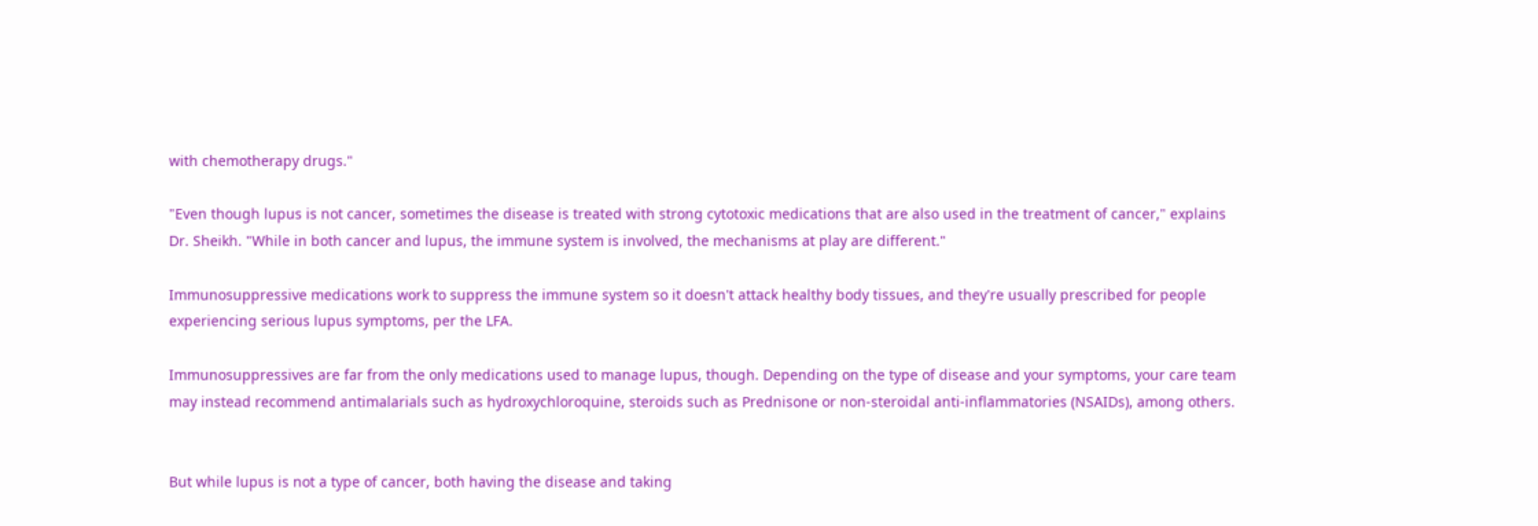with chemotherapy drugs."

"Even though lupus is not cancer, sometimes the disease is treated with strong cytotoxic medications that are also used in the treatment of cancer," explains Dr. Sheikh. "While in both cancer and lupus, the immune system is involved, the mechanisms at play are different."

Immunosuppressive medications work to suppress the immune system so it doesn't attack healthy body tissues, and they're usually prescribed for people experiencing serious lupus symptoms, per the LFA.

Immunosuppressives are far from the only medications used to manage lupus, though. Depending on the type of disease and your symptoms, your care team may instead recommend antimalarials such as hydroxychloroquine, steroids such as Prednisone or non-steroidal anti-inflammatories (NSAIDs), among others.


But while lupus is not a type of cancer, both having the disease and taking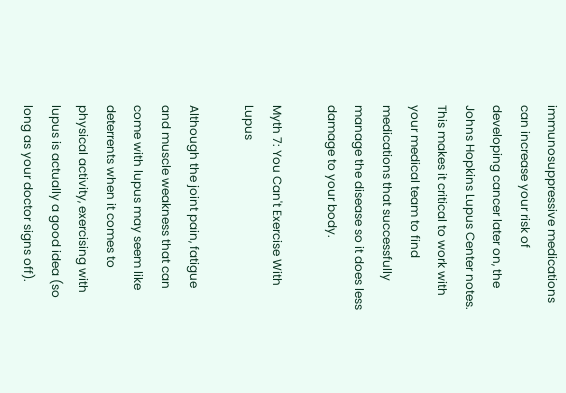immunosuppressive medications can increase your risk of developing cancer later on, the Johns Hopkins Lupus Center notes. This makes it critical to work with your medical team to find medications that successfully manage the disease so it does less damage to your body.

Myth 7: You Can't Exercise With Lupus

Although the joint pain, fatigue and muscle weakness that can come with lupus may seem like deterrents when it comes to physical activity, exercising with lupus is actually a good idea (so long as your doctor signs off).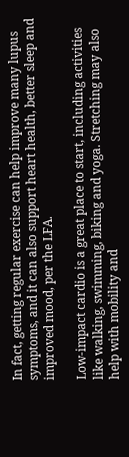In fact, getting regular exercise can help improve many lupus symptoms, and it can also support heart health, better sleep and improved mood, per the LFA.

Low-impact cardio is a great place to start, including activities like walking, swimming, biking and yoga. Stretching may also help with mobility and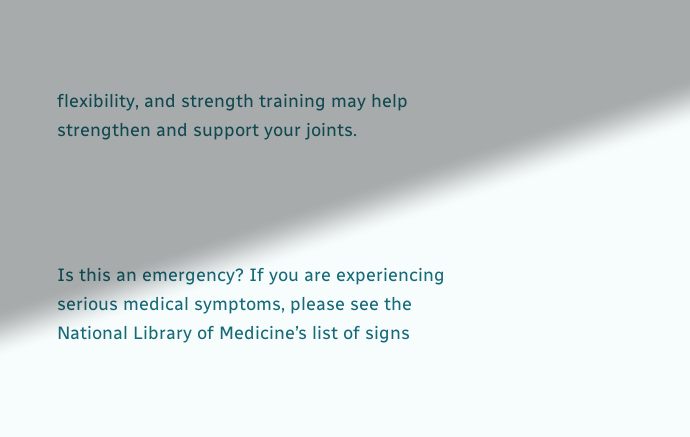flexibility, and strength training may help strengthen and support your joints.




Is this an emergency? If you are experiencing serious medical symptoms, please see the National Library of Medicine’s list of signs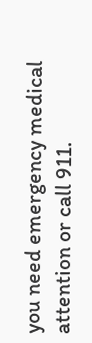you need emergency medical attention or call 911.